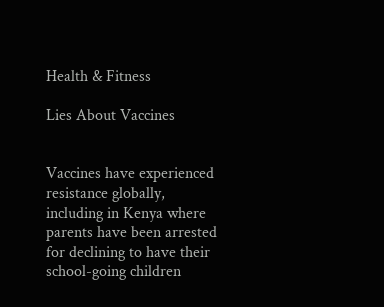Health & Fitness

Lies About Vaccines


Vaccines have experienced resistance globally, including in Kenya where parents have been arrested for declining to have their school-going children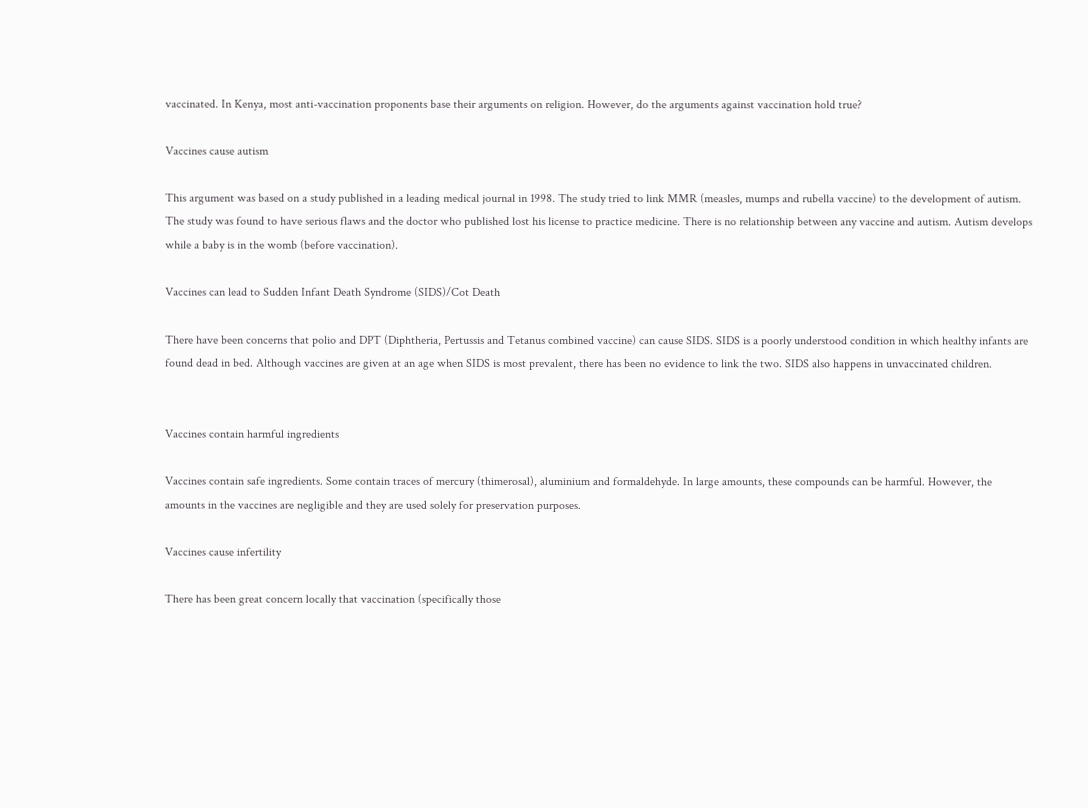vaccinated. In Kenya, most anti-vaccination proponents base their arguments on religion. However, do the arguments against vaccination hold true?

Vaccines cause autism

This argument was based on a study published in a leading medical journal in 1998. The study tried to link MMR (measles, mumps and rubella vaccine) to the development of autism. The study was found to have serious flaws and the doctor who published lost his license to practice medicine. There is no relationship between any vaccine and autism. Autism develops while a baby is in the womb (before vaccination).

Vaccines can lead to Sudden Infant Death Syndrome (SIDS)/Cot Death

There have been concerns that polio and DPT (Diphtheria, Pertussis and Tetanus combined vaccine) can cause SIDS. SIDS is a poorly understood condition in which healthy infants are found dead in bed. Although vaccines are given at an age when SIDS is most prevalent, there has been no evidence to link the two. SIDS also happens in unvaccinated children.


Vaccines contain harmful ingredients

Vaccines contain safe ingredients. Some contain traces of mercury (thimerosal), aluminium and formaldehyde. In large amounts, these compounds can be harmful. However, the amounts in the vaccines are negligible and they are used solely for preservation purposes.

Vaccines cause infertility

There has been great concern locally that vaccination (specifically those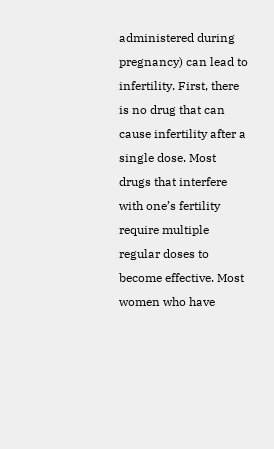administered during pregnancy) can lead to infertility. First, there is no drug that can cause infertility after a single dose. Most drugs that interfere with one’s fertility require multiple regular doses to become effective. Most women who have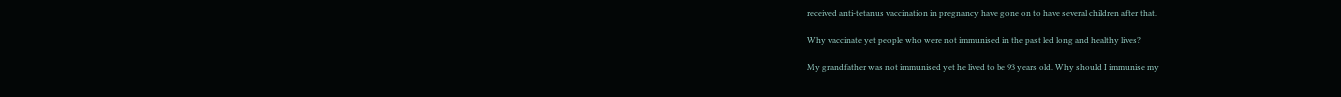received anti-tetanus vaccination in pregnancy have gone on to have several children after that.

Why vaccinate yet people who were not immunised in the past led long and healthy lives?

My grandfather was not immunised yet he lived to be 93 years old. Why should I immunise my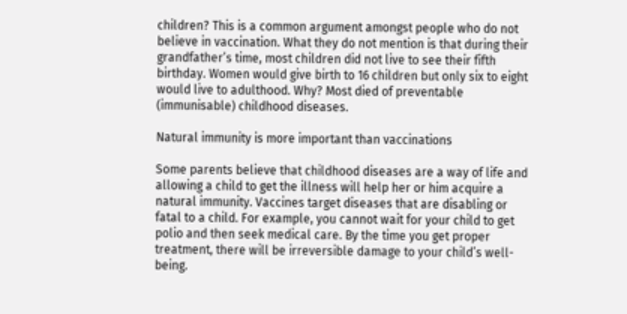children? This is a common argument amongst people who do not believe in vaccination. What they do not mention is that during their grandfather’s time, most children did not live to see their fifth birthday. Women would give birth to 16 children but only six to eight would live to adulthood. Why? Most died of preventable (immunisable) childhood diseases.

Natural immunity is more important than vaccinations

Some parents believe that childhood diseases are a way of life and allowing a child to get the illness will help her or him acquire a natural immunity. Vaccines target diseases that are disabling or fatal to a child. For example, you cannot wait for your child to get polio and then seek medical care. By the time you get proper treatment, there will be irreversible damage to your child’s well-being.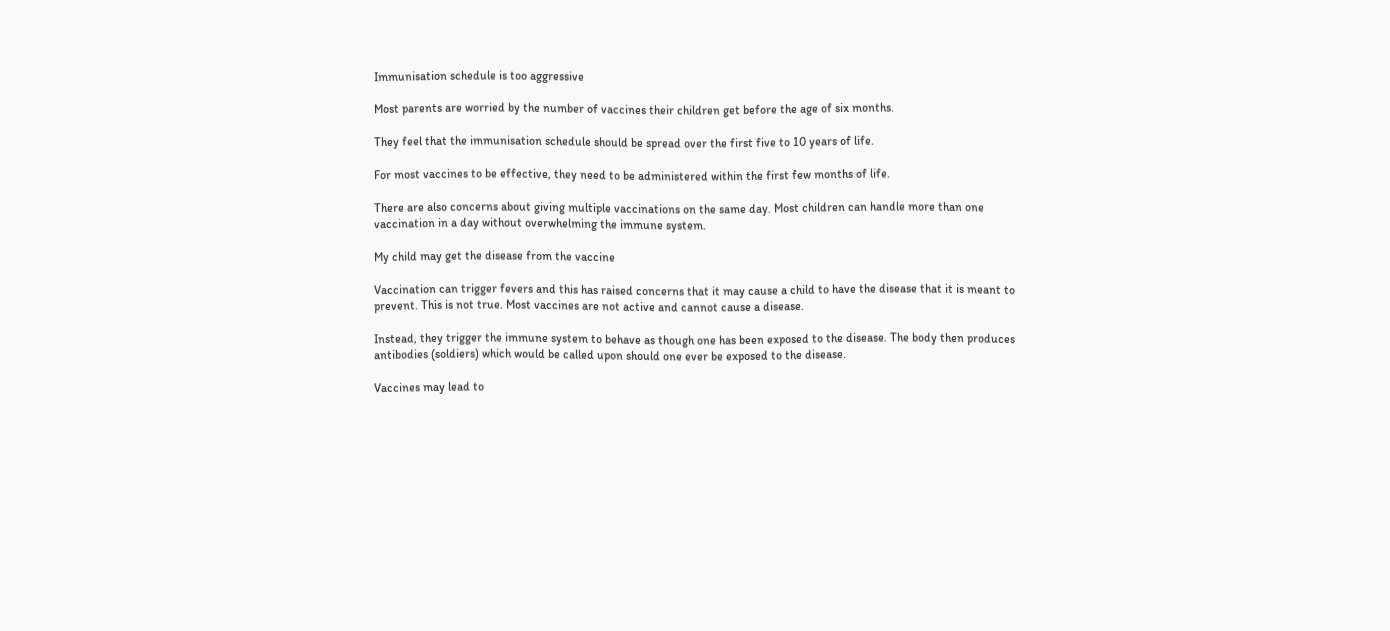Immunisation schedule is too aggressive

Most parents are worried by the number of vaccines their children get before the age of six months.

They feel that the immunisation schedule should be spread over the first five to 10 years of life.

For most vaccines to be effective, they need to be administered within the first few months of life.

There are also concerns about giving multiple vaccinations on the same day. Most children can handle more than one vaccination in a day without overwhelming the immune system.

My child may get the disease from the vaccine

Vaccination can trigger fevers and this has raised concerns that it may cause a child to have the disease that it is meant to prevent. This is not true. Most vaccines are not active and cannot cause a disease.

Instead, they trigger the immune system to behave as though one has been exposed to the disease. The body then produces antibodies (soldiers) which would be called upon should one ever be exposed to the disease.

Vaccines may lead to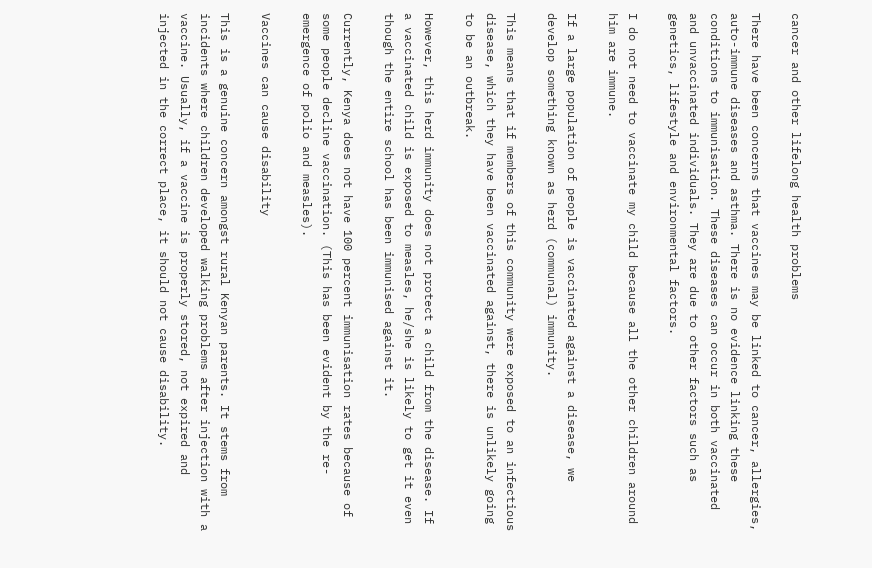cancer and other lifelong health problems

There have been concerns that vaccines may be linked to cancer, allergies, auto-immune diseases and asthma. There is no evidence linking these conditions to immunisation. These diseases can occur in both vaccinated and unvaccinated individuals. They are due to other factors such as genetics, lifestyle and environmental factors.

I do not need to vaccinate my child because all the other children around him are immune.

If a large population of people is vaccinated against a disease, we develop something known as herd (communal) immunity.

This means that if members of this community were exposed to an infectious disease, which they have been vaccinated against, there is unlikely going to be an outbreak.

However, this herd immunity does not protect a child from the disease. If a vaccinated child is exposed to measles, he/she is likely to get it even though the entire school has been immunised against it.

Currently, Kenya does not have 100 percent immunisation rates because of some people decline vaccination. (This has been evident by the re-emergence of polio and measles).

Vaccines can cause disability

This is a genuine concern amongst rural Kenyan parents. It stems from incidents where children developed walking problems after injection with a vaccine. Usually, if a vaccine is properly stored, not expired and injected in the correct place, it should not cause disability.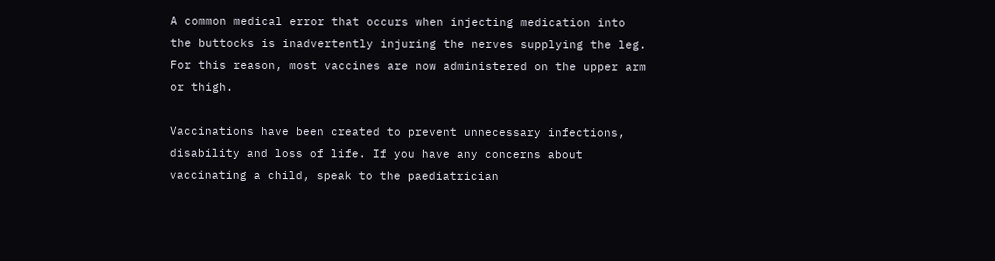A common medical error that occurs when injecting medication into the buttocks is inadvertently injuring the nerves supplying the leg. For this reason, most vaccines are now administered on the upper arm or thigh.

Vaccinations have been created to prevent unnecessary infections, disability and loss of life. If you have any concerns about vaccinating a child, speak to the paediatrician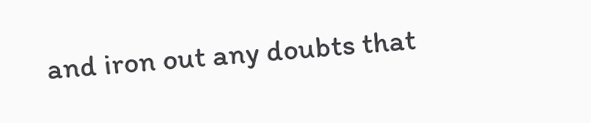and iron out any doubts that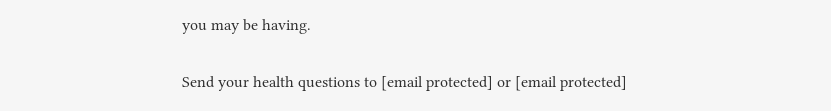you may be having.

Send your health questions to [email protected] or [email protected]